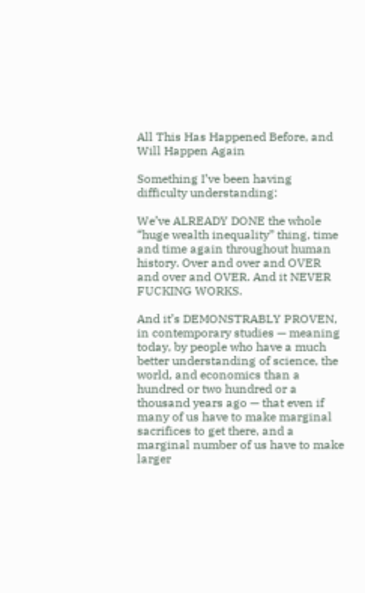All This Has Happened Before, and Will Happen Again

Something I’ve been having difficulty understanding:

We’ve ALREADY DONE the whole “huge wealth inequality” thing, time and time again throughout human history. Over and over and OVER and over and OVER. And it NEVER FUCKING WORKS.

And it’s DEMONSTRABLY PROVEN, in contemporary studies — meaning today, by people who have a much better understanding of science, the world, and economics than a hundred or two hundred or a thousand years ago — that even if many of us have to make marginal sacrifices to get there, and a marginal number of us have to make larger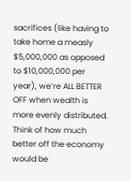sacrifices (like having to take home a measly $5,000,000 as opposed to $10,000,000 per year), we’re ALL BETTER OFF when wealth is more evenly distributed. Think of how much better off the economy would be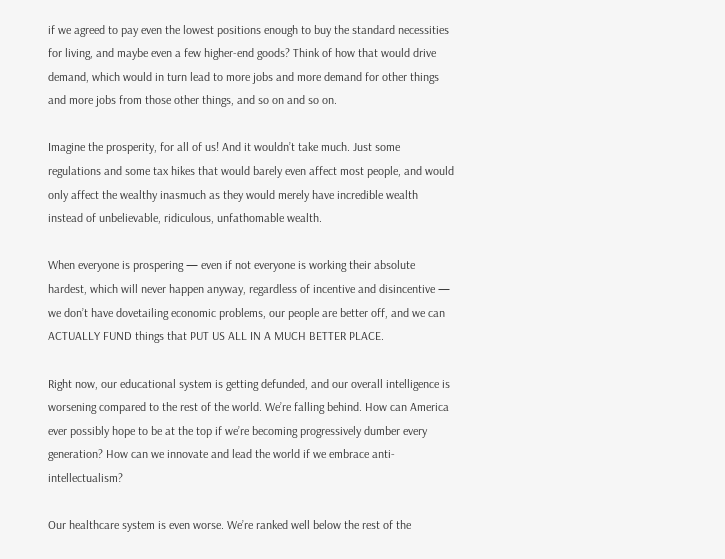if we agreed to pay even the lowest positions enough to buy the standard necessities for living, and maybe even a few higher-end goods? Think of how that would drive demand, which would in turn lead to more jobs and more demand for other things and more jobs from those other things, and so on and so on.

Imagine the prosperity, for all of us! And it wouldn’t take much. Just some regulations and some tax hikes that would barely even affect most people, and would only affect the wealthy inasmuch as they would merely have incredible wealth instead of unbelievable, ridiculous, unfathomable wealth.

When everyone is prospering — even if not everyone is working their absolute hardest, which will never happen anyway, regardless of incentive and disincentive — we don’t have dovetailing economic problems, our people are better off, and we can ACTUALLY FUND things that PUT US ALL IN A MUCH BETTER PLACE.

Right now, our educational system is getting defunded, and our overall intelligence is worsening compared to the rest of the world. We’re falling behind. How can America ever possibly hope to be at the top if we’re becoming progressively dumber every generation? How can we innovate and lead the world if we embrace anti-intellectualism?

Our healthcare system is even worse. We’re ranked well below the rest of the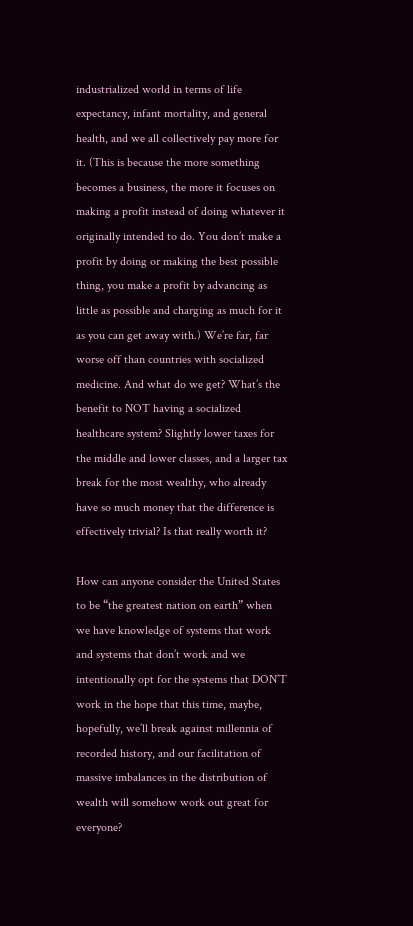industrialized world in terms of life expectancy, infant mortality, and general health, and we all collectively pay more for it. (This is because the more something becomes a business, the more it focuses on making a profit instead of doing whatever it originally intended to do. You don’t make a profit by doing or making the best possible thing, you make a profit by advancing as little as possible and charging as much for it as you can get away with.) We’re far, far worse off than countries with socialized medicine. And what do we get? What’s the benefit to NOT having a socialized healthcare system? Slightly lower taxes for the middle and lower classes, and a larger tax break for the most wealthy, who already have so much money that the difference is effectively trivial? Is that really worth it?

How can anyone consider the United States to be “the greatest nation on earth” when we have knowledge of systems that work and systems that don’t work and we intentionally opt for the systems that DON’T work in the hope that this time, maybe, hopefully, we’ll break against millennia of recorded history, and our facilitation of massive imbalances in the distribution of wealth will somehow work out great for everyone?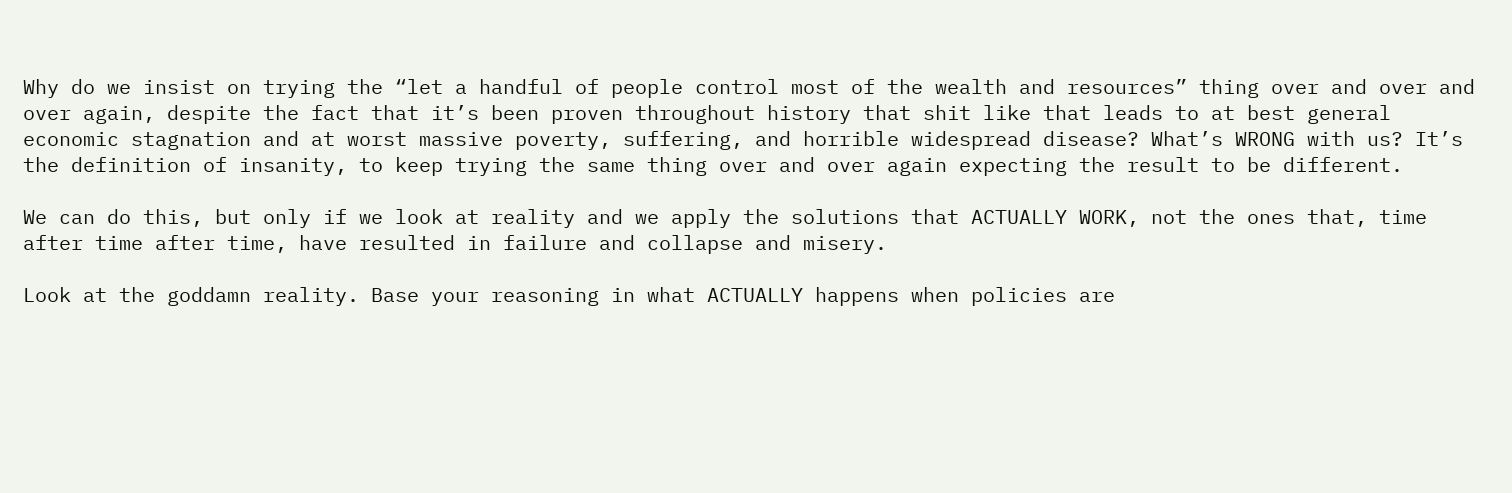Why do we insist on trying the “let a handful of people control most of the wealth and resources” thing over and over and over again, despite the fact that it’s been proven throughout history that shit like that leads to at best general economic stagnation and at worst massive poverty, suffering, and horrible widespread disease? What’s WRONG with us? It’s the definition of insanity, to keep trying the same thing over and over again expecting the result to be different.

We can do this, but only if we look at reality and we apply the solutions that ACTUALLY WORK, not the ones that, time after time after time, have resulted in failure and collapse and misery.

Look at the goddamn reality. Base your reasoning in what ACTUALLY happens when policies are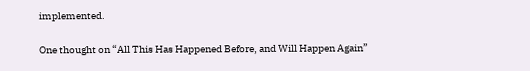implemented.

One thought on “All This Has Happened Before, and Will Happen Again”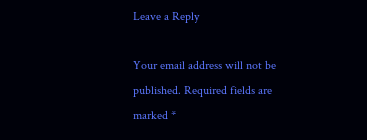Leave a Reply

Your email address will not be published. Required fields are marked *